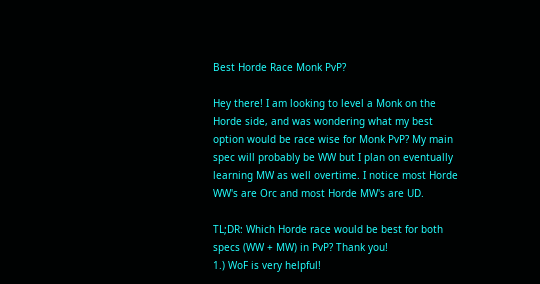Best Horde Race Monk PvP?

Hey there! I am looking to level a Monk on the Horde side, and was wondering what my best option would be race wise for Monk PvP? My main spec will probably be WW but I plan on eventually learning MW as well overtime. I notice most Horde WW's are Orc and most Horde MW's are UD.

TL;DR: Which Horde race would be best for both specs (WW + MW) in PvP? Thank you!
1.) WoF is very helpful!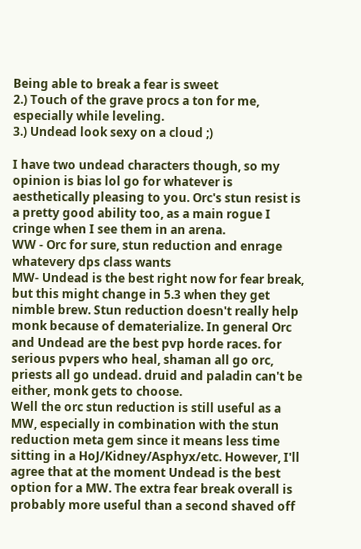Being able to break a fear is sweet
2.) Touch of the grave procs a ton for me, especially while leveling.
3.) Undead look sexy on a cloud ;)

I have two undead characters though, so my opinion is bias lol go for whatever is aesthetically pleasing to you. Orc's stun resist is a pretty good ability too, as a main rogue I cringe when I see them in an arena.
WW - Orc for sure, stun reduction and enrage whatevery dps class wants
MW- Undead is the best right now for fear break, but this might change in 5.3 when they get nimble brew. Stun reduction doesn't really help monk because of dematerialize. In general Orc and Undead are the best pvp horde races. for serious pvpers who heal, shaman all go orc, priests all go undead. druid and paladin can't be either, monk gets to choose.
Well the orc stun reduction is still useful as a MW, especially in combination with the stun reduction meta gem since it means less time sitting in a HoJ/Kidney/Asphyx/etc. However, I'll agree that at the moment Undead is the best option for a MW. The extra fear break overall is probably more useful than a second shaved off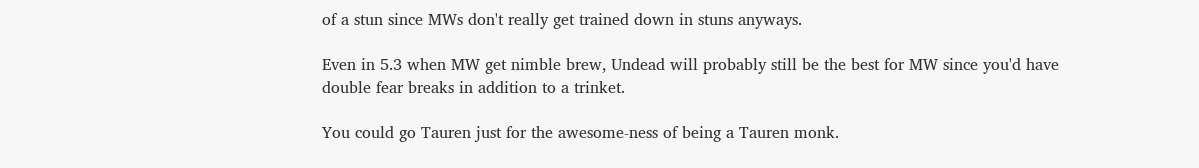of a stun since MWs don't really get trained down in stuns anyways.

Even in 5.3 when MW get nimble brew, Undead will probably still be the best for MW since you'd have double fear breaks in addition to a trinket.

You could go Tauren just for the awesome-ness of being a Tauren monk.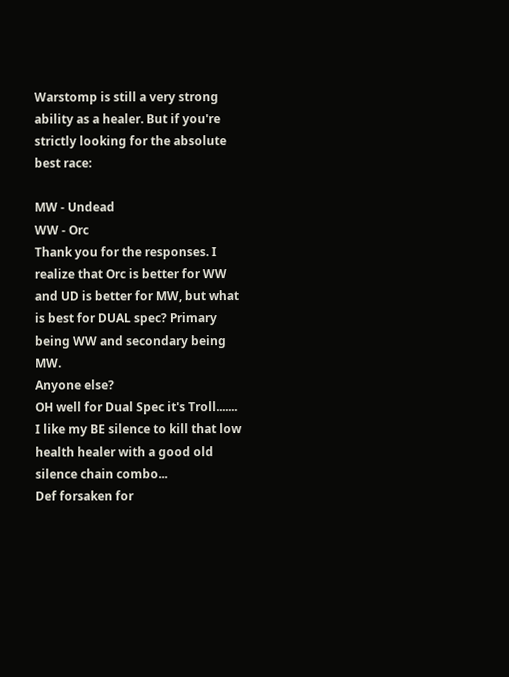Warstomp is still a very strong ability as a healer. But if you're strictly looking for the absolute best race:

MW - Undead
WW - Orc
Thank you for the responses. I realize that Orc is better for WW and UD is better for MW, but what is best for DUAL spec? Primary being WW and secondary being MW.
Anyone else?
OH well for Dual Spec it's Troll.......
I like my BE silence to kill that low health healer with a good old silence chain combo...
Def forsaken for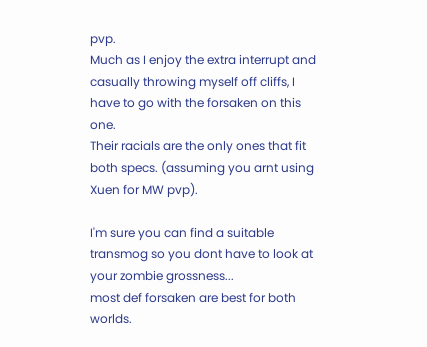pvp.
Much as I enjoy the extra interrupt and casually throwing myself off cliffs, I have to go with the forsaken on this one.
Their racials are the only ones that fit both specs. (assuming you arnt using Xuen for MW pvp).

I'm sure you can find a suitable transmog so you dont have to look at your zombie grossness...
most def forsaken are best for both worlds.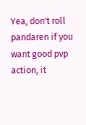Yea, don't roll pandaren if you want good pvp action, it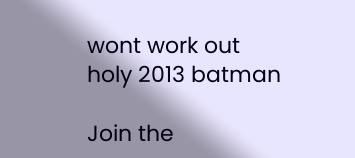wont work out
holy 2013 batman

Join the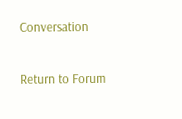Conversation

Return to Forum